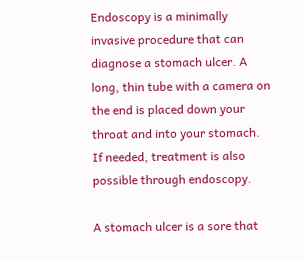Endoscopy is a minimally invasive procedure that can diagnose a stomach ulcer. A long, thin tube with a camera on the end is placed down your throat and into your stomach. If needed, treatment is also possible through endoscopy.

A stomach ulcer is a sore that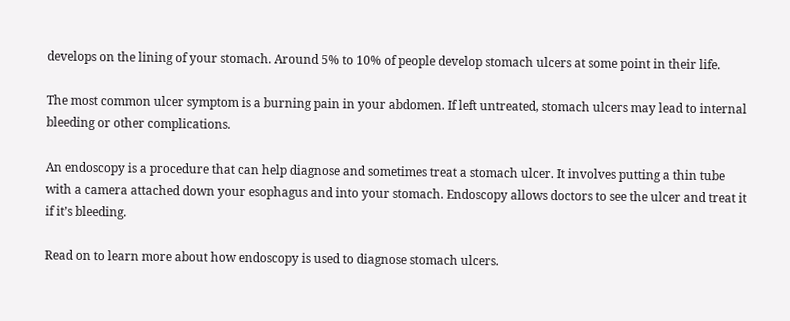develops on the lining of your stomach. Around 5% to 10% of people develop stomach ulcers at some point in their life.

The most common ulcer symptom is a burning pain in your abdomen. If left untreated, stomach ulcers may lead to internal bleeding or other complications.

An endoscopy is a procedure that can help diagnose and sometimes treat a stomach ulcer. It involves putting a thin tube with a camera attached down your esophagus and into your stomach. Endoscopy allows doctors to see the ulcer and treat it if it’s bleeding.

Read on to learn more about how endoscopy is used to diagnose stomach ulcers.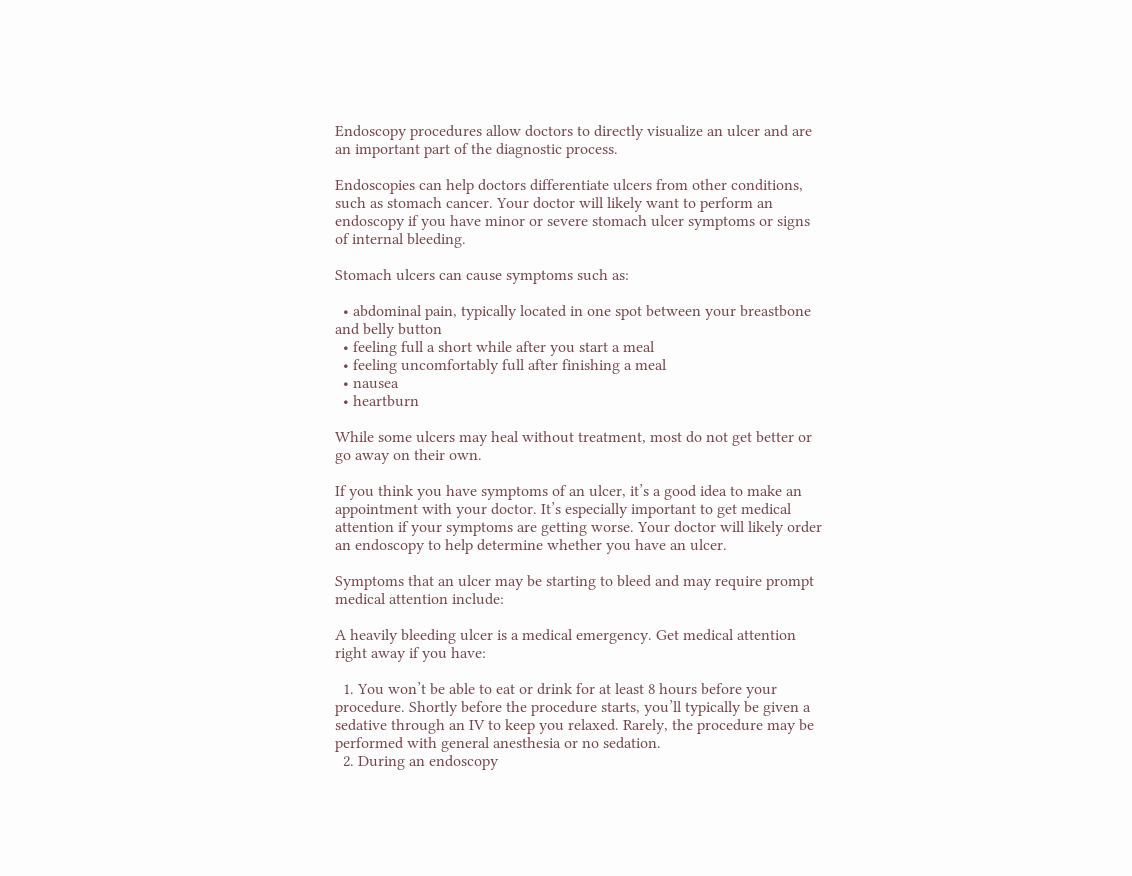Endoscopy procedures allow doctors to directly visualize an ulcer and are an important part of the diagnostic process.

Endoscopies can help doctors differentiate ulcers from other conditions, such as stomach cancer. Your doctor will likely want to perform an endoscopy if you have minor or severe stomach ulcer symptoms or signs of internal bleeding.

Stomach ulcers can cause symptoms such as:

  • abdominal pain, typically located in one spot between your breastbone and belly button
  • feeling full a short while after you start a meal
  • feeling uncomfortably full after finishing a meal
  • nausea
  • heartburn

While some ulcers may heal without treatment, most do not get better or go away on their own.

If you think you have symptoms of an ulcer, it’s a good idea to make an appointment with your doctor. It’s especially important to get medical attention if your symptoms are getting worse. Your doctor will likely order an endoscopy to help determine whether you have an ulcer.

Symptoms that an ulcer may be starting to bleed and may require prompt medical attention include:

A heavily bleeding ulcer is a medical emergency. Get medical attention right away if you have:

  1. You won’t be able to eat or drink for at least 8 hours before your procedure. Shortly before the procedure starts, you’ll typically be given a sedative through an IV to keep you relaxed. Rarely, the procedure may be performed with general anesthesia or no sedation.
  2. During an endoscopy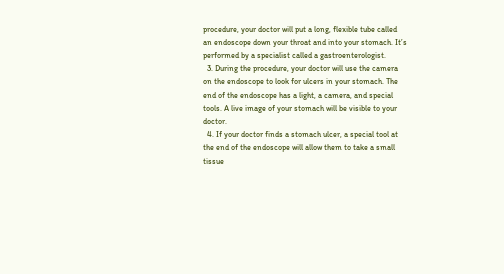procedure, your doctor will put a long, flexible tube called an endoscope down your throat and into your stomach. It’s performed by a specialist called a gastroenterologist.
  3. During the procedure, your doctor will use the camera on the endoscope to look for ulcers in your stomach. The end of the endoscope has a light, a camera, and special tools. A live image of your stomach will be visible to your doctor.
  4. If your doctor finds a stomach ulcer, a special tool at the end of the endoscope will allow them to take a small tissue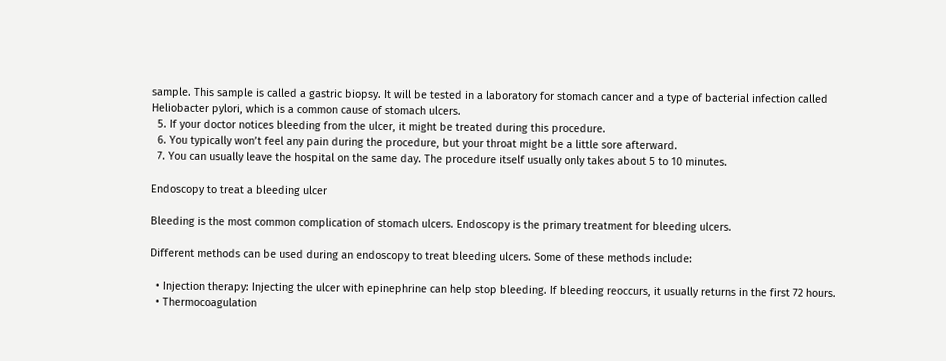sample. This sample is called a gastric biopsy. It will be tested in a laboratory for stomach cancer and a type of bacterial infection called Heliobacter pylori, which is a common cause of stomach ulcers.
  5. If your doctor notices bleeding from the ulcer, it might be treated during this procedure.
  6. You typically won’t feel any pain during the procedure, but your throat might be a little sore afterward.
  7. You can usually leave the hospital on the same day. The procedure itself usually only takes about 5 to 10 minutes.

Endoscopy to treat a bleeding ulcer

Bleeding is the most common complication of stomach ulcers. Endoscopy is the primary treatment for bleeding ulcers.

Different methods can be used during an endoscopy to treat bleeding ulcers. Some of these methods include:

  • Injection therapy: Injecting the ulcer with epinephrine can help stop bleeding. If bleeding reoccurs, it usually returns in the first 72 hours.
  • Thermocoagulation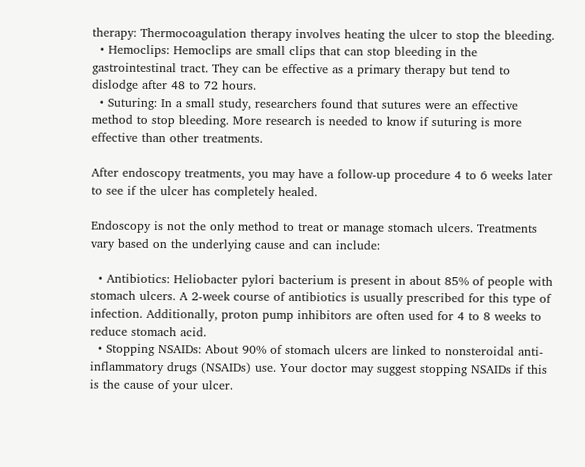therapy: Thermocoagulation therapy involves heating the ulcer to stop the bleeding.
  • Hemoclips: Hemoclips are small clips that can stop bleeding in the gastrointestinal tract. They can be effective as a primary therapy but tend to dislodge after 48 to 72 hours.
  • Suturing: In a small study, researchers found that sutures were an effective method to stop bleeding. More research is needed to know if suturing is more effective than other treatments.

After endoscopy treatments, you may have a follow-up procedure 4 to 6 weeks later to see if the ulcer has completely healed.

Endoscopy is not the only method to treat or manage stomach ulcers. Treatments vary based on the underlying cause and can include:

  • Antibiotics: Heliobacter pylori bacterium is present in about 85% of people with stomach ulcers. A 2-week course of antibiotics is usually prescribed for this type of infection. Additionally, proton pump inhibitors are often used for 4 to 8 weeks to reduce stomach acid.
  • Stopping NSAIDs: About 90% of stomach ulcers are linked to nonsteroidal anti-inflammatory drugs (NSAIDs) use. Your doctor may suggest stopping NSAIDs if this is the cause of your ulcer.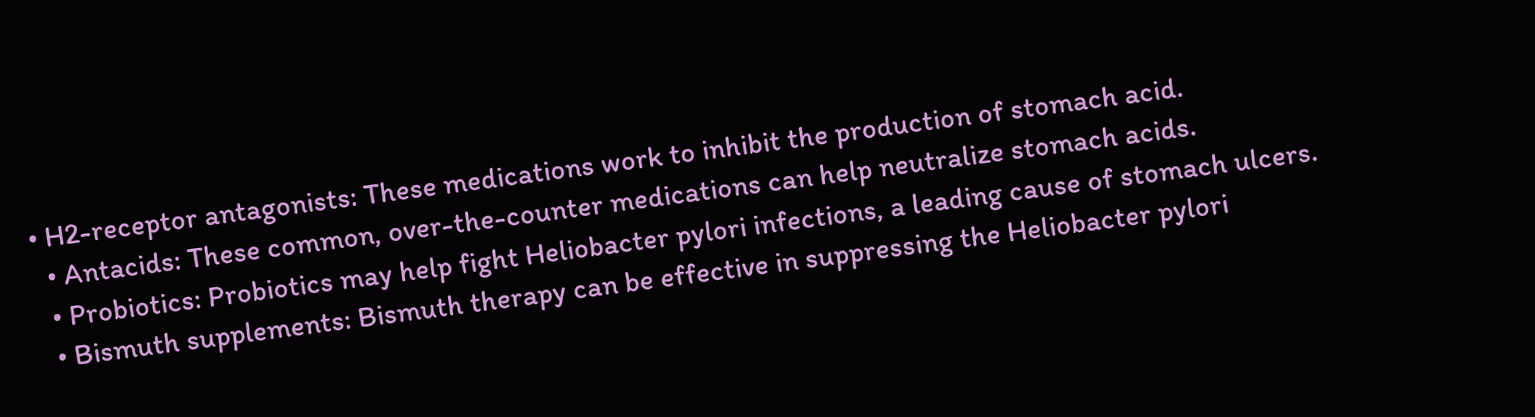• H2-receptor antagonists: These medications work to inhibit the production of stomach acid.
  • Antacids: These common, over-the-counter medications can help neutralize stomach acids.
  • Probiotics: Probiotics may help fight Heliobacter pylori infections, a leading cause of stomach ulcers.
  • Bismuth supplements: Bismuth therapy can be effective in suppressing the Heliobacter pylori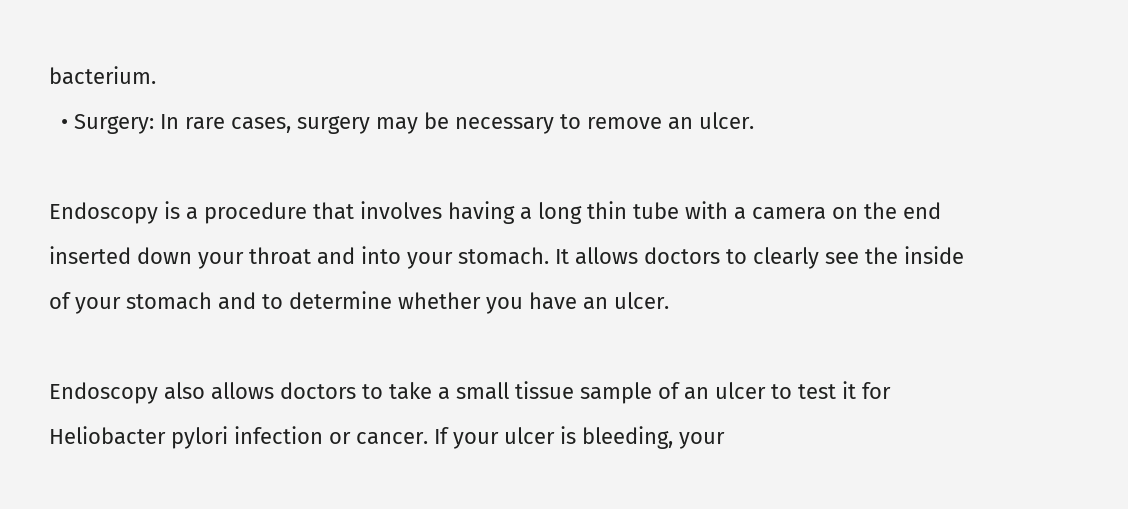bacterium.
  • Surgery: In rare cases, surgery may be necessary to remove an ulcer.

Endoscopy is a procedure that involves having a long thin tube with a camera on the end inserted down your throat and into your stomach. It allows doctors to clearly see the inside of your stomach and to determine whether you have an ulcer.

Endoscopy also allows doctors to take a small tissue sample of an ulcer to test it for Heliobacter pylori infection or cancer. If your ulcer is bleeding, your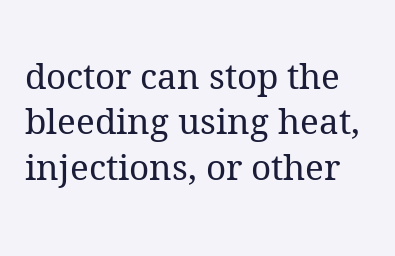doctor can stop the bleeding using heat, injections, or other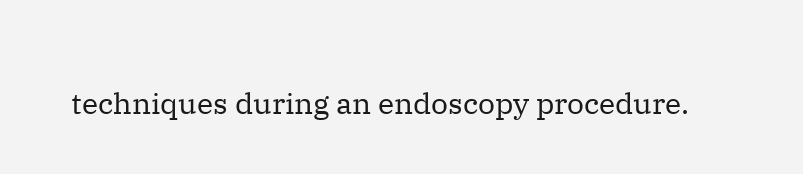techniques during an endoscopy procedure.